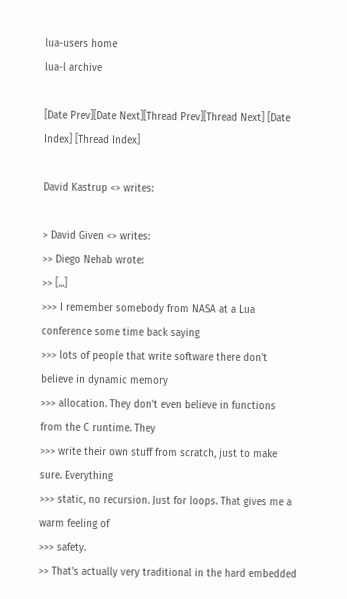lua-users home
lua-l archive

[Date Prev][Date Next][Thread Prev][Thread Next] [Date Index] [Thread Index]

David Kastrup <> writes:

> David Given <> writes:
>> Diego Nehab wrote:
>> [...]
>>> I remember somebody from NASA at a Lua conference some time back saying
>>> lots of people that write software there don't believe in dynamic memory
>>> allocation. They don't even believe in functions from the C runtime. They
>>> write their own stuff from scratch, just to make sure. Everything
>>> static, no recursion. Just for loops. That gives me a warm feeling of
>>> safety.
>> That's actually very traditional in the hard embedded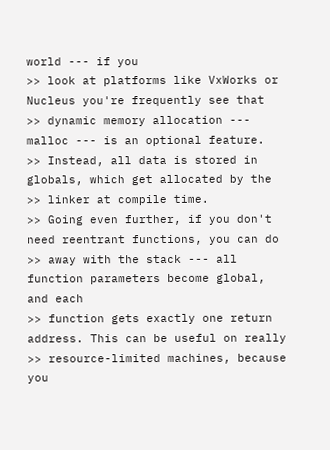world --- if you
>> look at platforms like VxWorks or Nucleus you're frequently see that
>> dynamic memory allocation --- malloc --- is an optional feature.
>> Instead, all data is stored in globals, which get allocated by the
>> linker at compile time.
>> Going even further, if you don't need reentrant functions, you can do
>> away with the stack --- all function parameters become global, and each
>> function gets exactly one return address. This can be useful on really
>> resource-limited machines, because you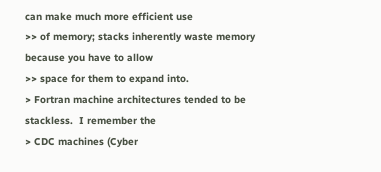can make much more efficient use
>> of memory; stacks inherently waste memory because you have to allow
>> space for them to expand into.
> Fortran machine architectures tended to be stackless.  I remember the
> CDC machines (Cyber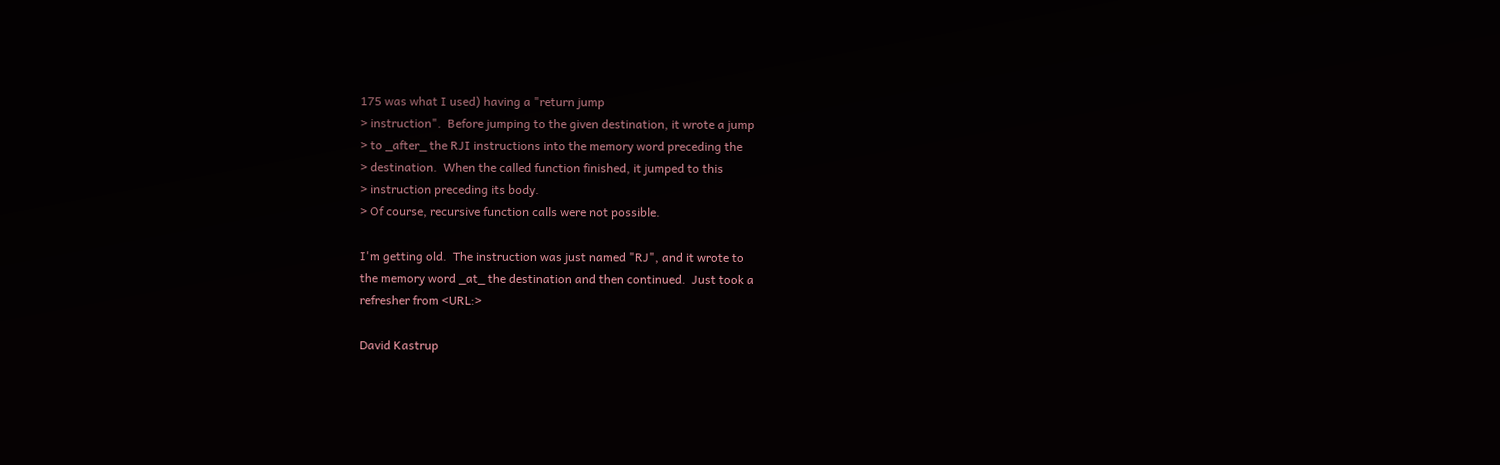175 was what I used) having a "return jump
> instruction".  Before jumping to the given destination, it wrote a jump
> to _after_ the RJI instructions into the memory word preceding the
> destination.  When the called function finished, it jumped to this
> instruction preceding its body.
> Of course, recursive function calls were not possible.

I'm getting old.  The instruction was just named "RJ", and it wrote to
the memory word _at_ the destination and then continued.  Just took a
refresher from <URL:>

David Kastrup